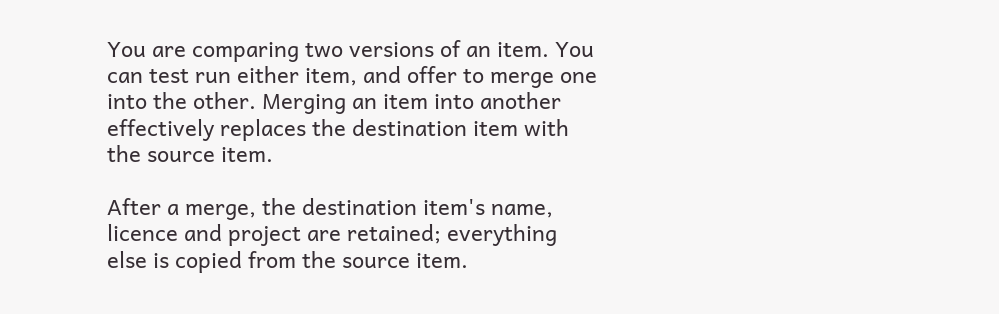You are comparing two versions of an item. You can test run either item, and offer to merge one into the other. Merging an item into another effectively replaces the destination item with the source item.

After a merge, the destination item's name, licence and project are retained; everything else is copied from the source item.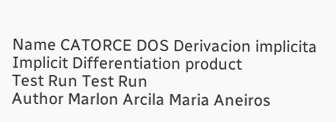Name CATORCE DOS Derivacion implicita Implicit Differentiation product
Test Run Test Run
Author Marlon Arcila Maria Aneiros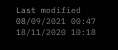Last modified 08/09/2021 00:47 18/11/2020 10:18